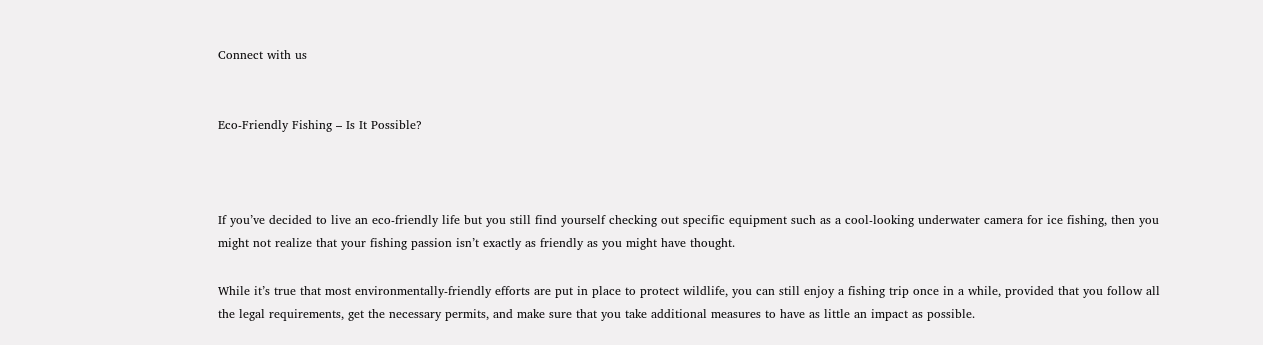Connect with us


Eco-Friendly Fishing – Is It Possible?



If you’ve decided to live an eco-friendly life but you still find yourself checking out specific equipment such as a cool-looking underwater camera for ice fishing, then you might not realize that your fishing passion isn’t exactly as friendly as you might have thought.

While it’s true that most environmentally-friendly efforts are put in place to protect wildlife, you can still enjoy a fishing trip once in a while, provided that you follow all the legal requirements, get the necessary permits, and make sure that you take additional measures to have as little an impact as possible.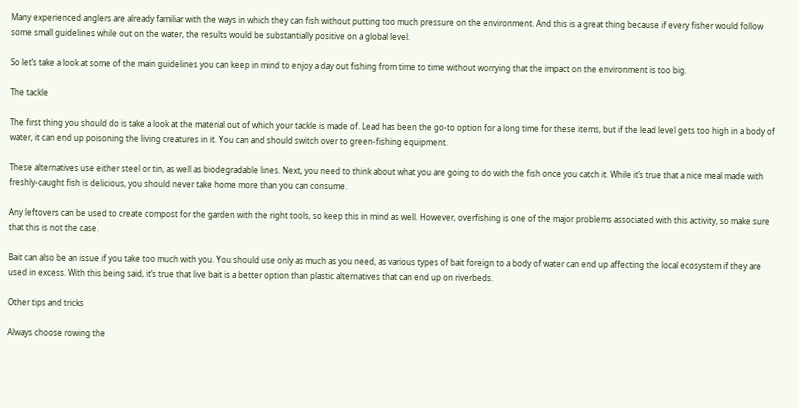Many experienced anglers are already familiar with the ways in which they can fish without putting too much pressure on the environment. And this is a great thing because if every fisher would follow some small guidelines while out on the water, the results would be substantially positive on a global level.

So let’s take a look at some of the main guidelines you can keep in mind to enjoy a day out fishing from time to time without worrying that the impact on the environment is too big.

The tackle

The first thing you should do is take a look at the material out of which your tackle is made of. Lead has been the go-to option for a long time for these items, but if the lead level gets too high in a body of water, it can end up poisoning the living creatures in it. You can and should switch over to green-fishing equipment.

These alternatives use either steel or tin, as well as biodegradable lines. Next, you need to think about what you are going to do with the fish once you catch it. While it’s true that a nice meal made with freshly-caught fish is delicious, you should never take home more than you can consume.

Any leftovers can be used to create compost for the garden with the right tools, so keep this in mind as well. However, overfishing is one of the major problems associated with this activity, so make sure that this is not the case.

Bait can also be an issue if you take too much with you. You should use only as much as you need, as various types of bait foreign to a body of water can end up affecting the local ecosystem if they are used in excess. With this being said, it’s true that live bait is a better option than plastic alternatives that can end up on riverbeds.

Other tips and tricks

Always choose rowing the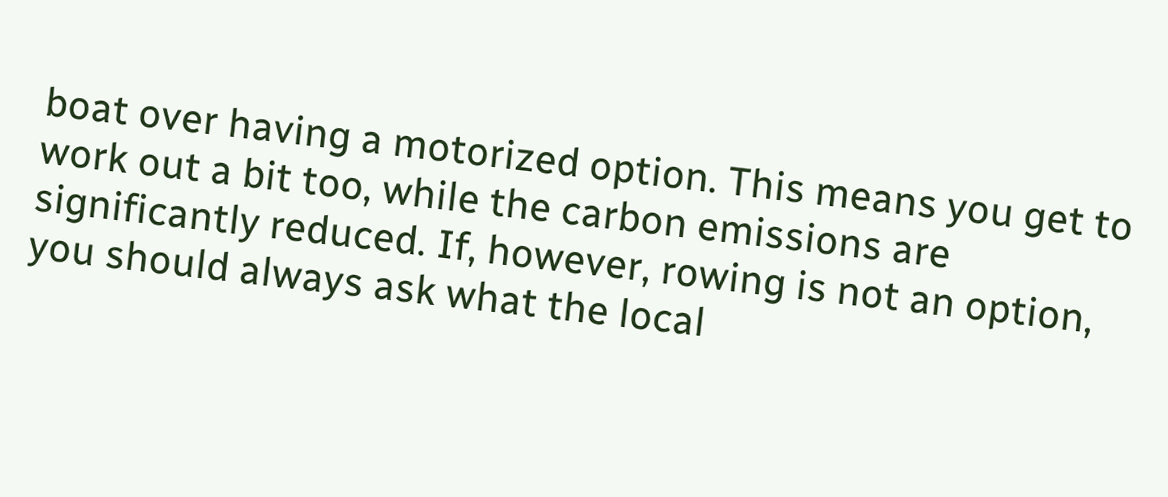boat over having a motorized option. This means you get to work out a bit too, while the carbon emissions are significantly reduced. If, however, rowing is not an option, you should always ask what the local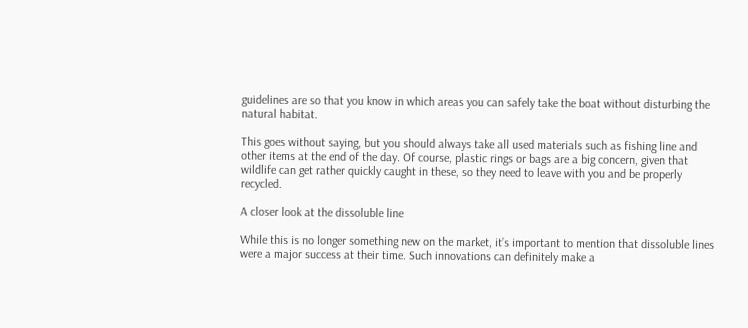guidelines are so that you know in which areas you can safely take the boat without disturbing the natural habitat.

This goes without saying, but you should always take all used materials such as fishing line and other items at the end of the day. Of course, plastic rings or bags are a big concern, given that wildlife can get rather quickly caught in these, so they need to leave with you and be properly recycled.

A closer look at the dissoluble line

While this is no longer something new on the market, it’s important to mention that dissoluble lines were a major success at their time. Such innovations can definitely make a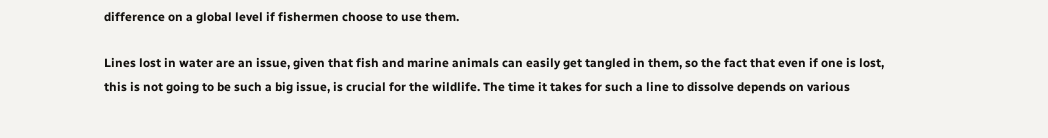difference on a global level if fishermen choose to use them.

Lines lost in water are an issue, given that fish and marine animals can easily get tangled in them, so the fact that even if one is lost, this is not going to be such a big issue, is crucial for the wildlife. The time it takes for such a line to dissolve depends on various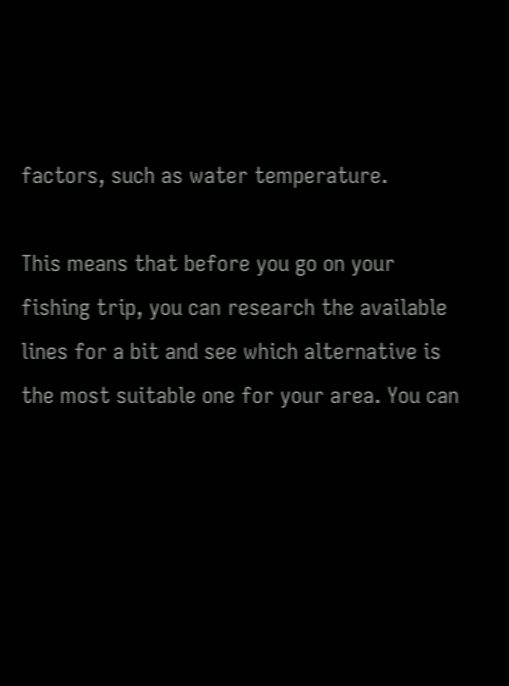factors, such as water temperature.

This means that before you go on your fishing trip, you can research the available lines for a bit and see which alternative is the most suitable one for your area. You can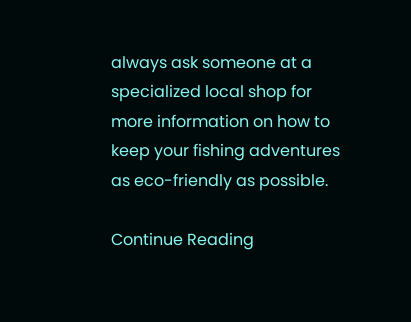always ask someone at a specialized local shop for more information on how to keep your fishing adventures as eco-friendly as possible.

Continue Reading